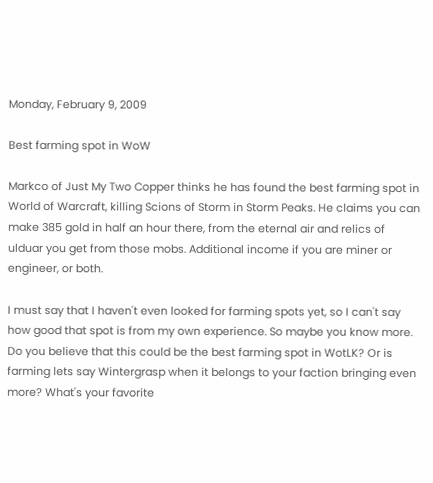Monday, February 9, 2009

Best farming spot in WoW

Markco of Just My Two Copper thinks he has found the best farming spot in World of Warcraft, killing Scions of Storm in Storm Peaks. He claims you can make 385 gold in half an hour there, from the eternal air and relics of ulduar you get from those mobs. Additional income if you are miner or engineer, or both.

I must say that I haven't even looked for farming spots yet, so I can't say how good that spot is from my own experience. So maybe you know more. Do you believe that this could be the best farming spot in WotLK? Or is farming lets say Wintergrasp when it belongs to your faction bringing even more? What's your favorite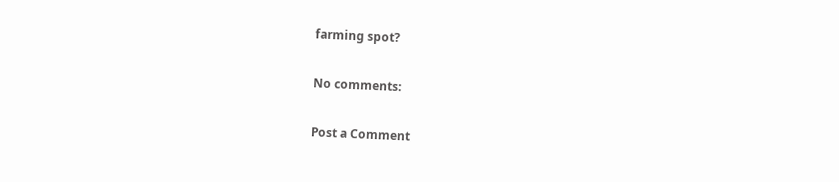farming spot?

No comments:

Post a Comment